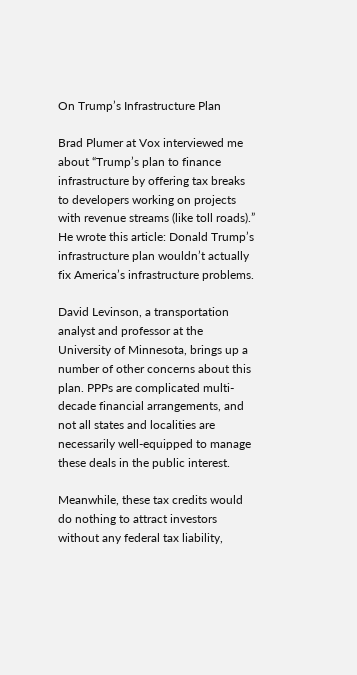On Trump’s Infrastructure Plan

Brad Plumer at Vox interviewed me about “Trump’s plan to finance infrastructure by offering tax breaks to developers working on projects with revenue streams (like toll roads).” He wrote this article: Donald Trump’s infrastructure plan wouldn’t actually fix America’s infrastructure problems.

David Levinson, a transportation analyst and professor at the University of Minnesota, brings up a number of other concerns about this plan. PPPs are complicated multi-decade financial arrangements, and not all states and localities are necessarily well-equipped to manage these deals in the public interest.

Meanwhile, these tax credits would do nothing to attract investors without any federal tax liability,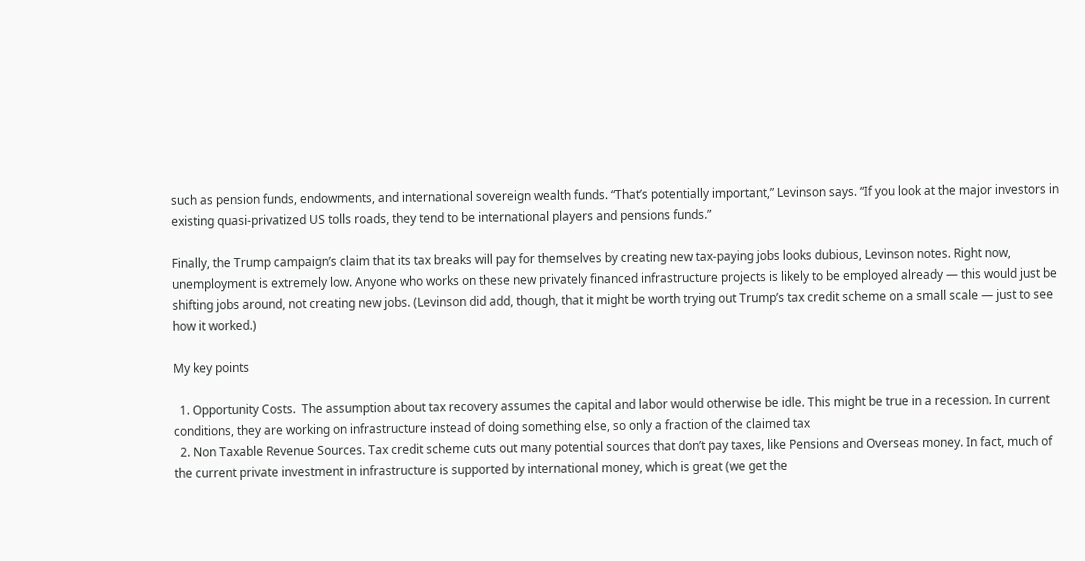such as pension funds, endowments, and international sovereign wealth funds. “That’s potentially important,” Levinson says. “If you look at the major investors in existing quasi-privatized US tolls roads, they tend to be international players and pensions funds.”

Finally, the Trump campaign’s claim that its tax breaks will pay for themselves by creating new tax-paying jobs looks dubious, Levinson notes. Right now, unemployment is extremely low. Anyone who works on these new privately financed infrastructure projects is likely to be employed already — this would just be shifting jobs around, not creating new jobs. (Levinson did add, though, that it might be worth trying out Trump’s tax credit scheme on a small scale — just to see how it worked.)

My key points

  1. Opportunity Costs.  The assumption about tax recovery assumes the capital and labor would otherwise be idle. This might be true in a recession. In current conditions, they are working on infrastructure instead of doing something else, so only a fraction of the claimed tax
  2. Non Taxable Revenue Sources. Tax credit scheme cuts out many potential sources that don’t pay taxes, like Pensions and Overseas money. In fact, much of the current private investment in infrastructure is supported by international money, which is great (we get the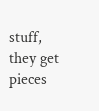stuff, they get pieces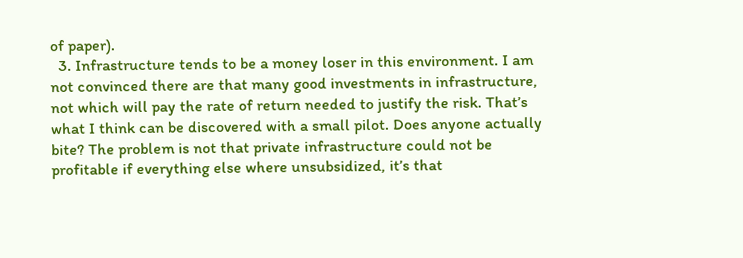of paper).
  3. Infrastructure tends to be a money loser in this environment. I am not convinced there are that many good investments in infrastructure, not which will pay the rate of return needed to justify the risk. That’s what I think can be discovered with a small pilot. Does anyone actually bite? The problem is not that private infrastructure could not be profitable if everything else where unsubsidized, it’s that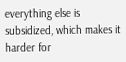everything else is subsidized, which makes it harder for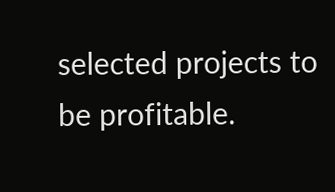selected projects to be profitable.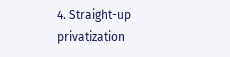4. Straight-up privatization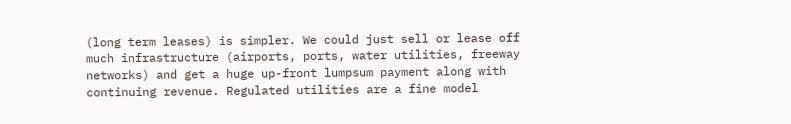(long term leases) is simpler. We could just sell or lease off much infrastructure (airports, ports, water utilities, freeway networks) and get a huge up-front lumpsum payment along with continuing revenue. Regulated utilities are a fine model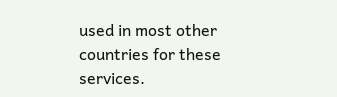used in most other countries for these services.